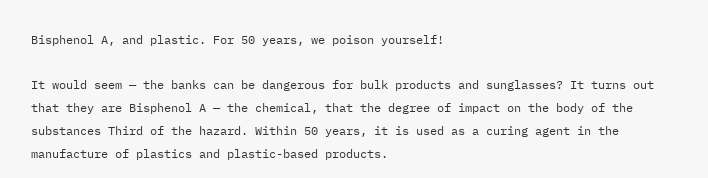Bisphenol A, and plastic. For 50 years, we poison yourself!

It would seem — the banks can be dangerous for bulk products and sunglasses? It turns out that they are Bisphenol A — the chemical, that the degree of impact on the body of the substances Third of the hazard. Within 50 years, it is used as a curing agent in the manufacture of plastics and plastic-based products.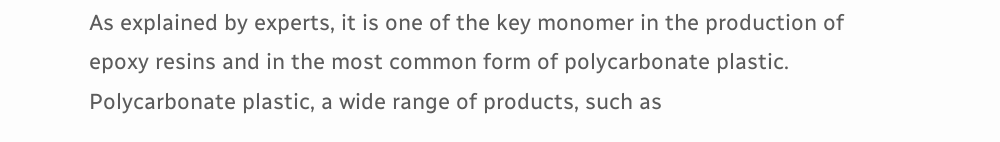As explained by experts, it is one of the key monomer in the production of epoxy resins and in the most common form of polycarbonate plastic. Polycarbonate plastic, a wide range of products, such as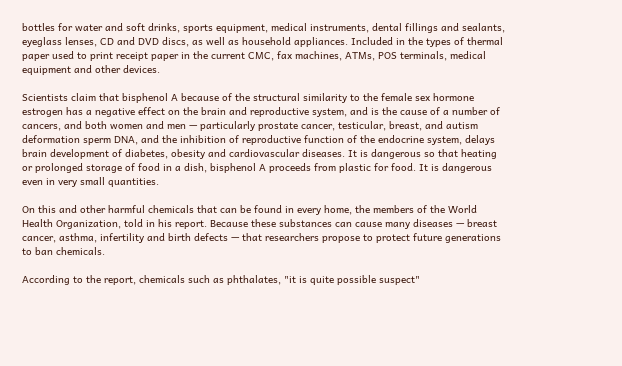bottles for water and soft drinks, sports equipment, medical instruments, dental fillings and sealants, eyeglass lenses, CD and DVD discs, as well as household appliances. Included in the types of thermal paper used to print receipt paper in the current CMC, fax machines, ATMs, POS terminals, medical equipment and other devices.

Scientists claim that bisphenol A because of the structural similarity to the female sex hormone estrogen has a negative effect on the brain and reproductive system, and is the cause of a number of cancers, and both women and men — particularly prostate cancer, testicular, breast, and autism deformation sperm DNA, and the inhibition of reproductive function of the endocrine system, delays brain development of diabetes, obesity and cardiovascular diseases. It is dangerous so that heating or prolonged storage of food in a dish, bisphenol A proceeds from plastic for food. It is dangerous even in very small quantities.

On this and other harmful chemicals that can be found in every home, the members of the World Health Organization, told in his report. Because these substances can cause many diseases — breast cancer, asthma, infertility and birth defects — that researchers propose to protect future generations to ban chemicals.

According to the report, chemicals such as phthalates, "it is quite possible suspect"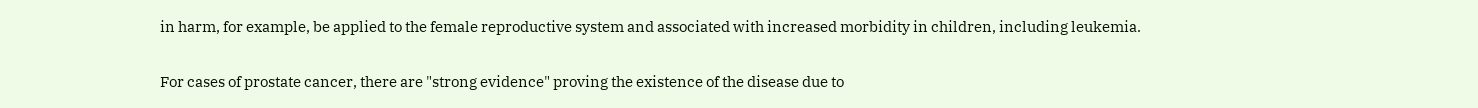in harm, for example, be applied to the female reproductive system and associated with increased morbidity in children, including leukemia.

For cases of prostate cancer, there are "strong evidence" proving the existence of the disease due to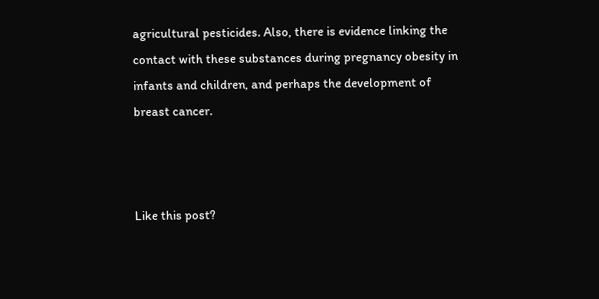agricultural pesticides. Also, there is evidence linking the contact with these substances during pregnancy obesity in infants and children, and perhaps the development of breast cancer.



Like this post?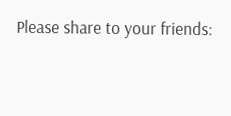Please share to your friends: